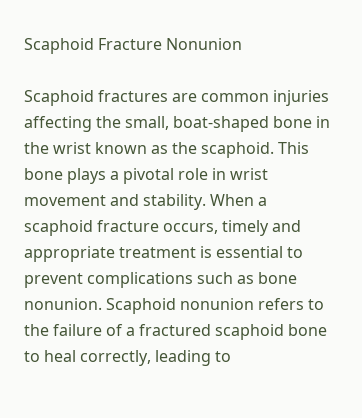Scaphoid Fracture Nonunion

Scaphoid fractures are common injuries affecting the small, boat-shaped bone in the wrist known as the scaphoid. This bone plays a pivotal role in wrist movement and stability. When a scaphoid fracture occurs, timely and appropriate treatment is essential to prevent complications such as bone nonunion. Scaphoid nonunion refers to the failure of a fractured scaphoid bone to heal correctly, leading to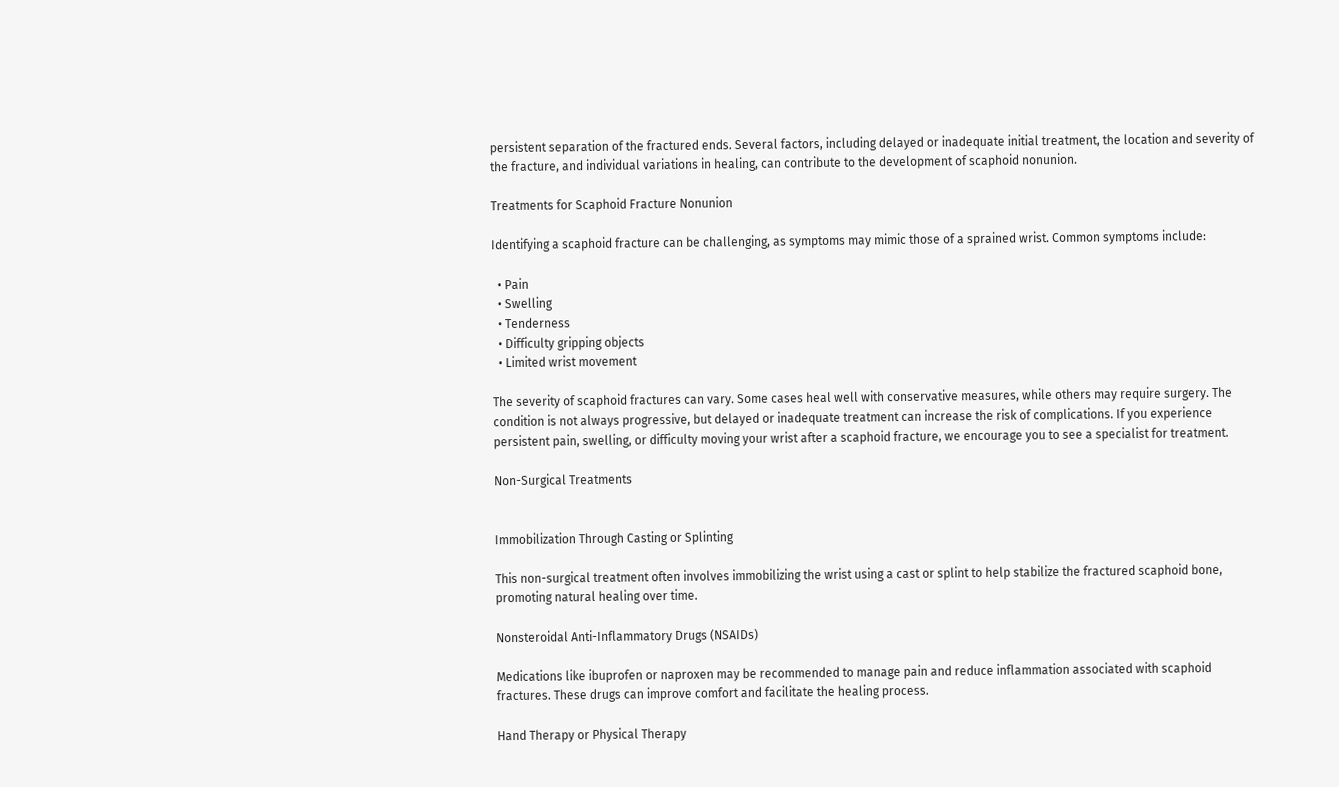persistent separation of the fractured ends. Several factors, including delayed or inadequate initial treatment, the location and severity of the fracture, and individual variations in healing, can contribute to the development of scaphoid nonunion.

Treatments for Scaphoid Fracture Nonunion

Identifying a scaphoid fracture can be challenging, as symptoms may mimic those of a sprained wrist. Common symptoms include:

  • Pain
  • Swelling
  • Tenderness
  • Difficulty gripping objects
  • Limited wrist movement

The severity of scaphoid fractures can vary. Some cases heal well with conservative measures, while others may require surgery. The condition is not always progressive, but delayed or inadequate treatment can increase the risk of complications. If you experience persistent pain, swelling, or difficulty moving your wrist after a scaphoid fracture, we encourage you to see a specialist for treatment.

Non-Surgical Treatments


Immobilization Through Casting or Splinting

This non-surgical treatment often involves immobilizing the wrist using a cast or splint to help stabilize the fractured scaphoid bone, promoting natural healing over time.

Nonsteroidal Anti-Inflammatory Drugs (NSAIDs)

Medications like ibuprofen or naproxen may be recommended to manage pain and reduce inflammation associated with scaphoid fractures. These drugs can improve comfort and facilitate the healing process.

Hand Therapy or Physical Therapy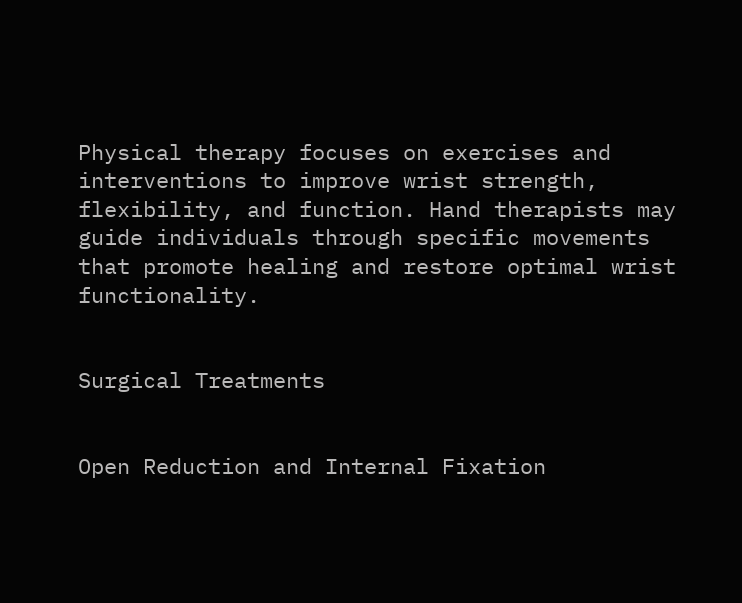Physical therapy focuses on exercises and interventions to improve wrist strength, flexibility, and function. Hand therapists may guide individuals through specific movements that promote healing and restore optimal wrist functionality.


Surgical Treatments


Open Reduction and Internal Fixation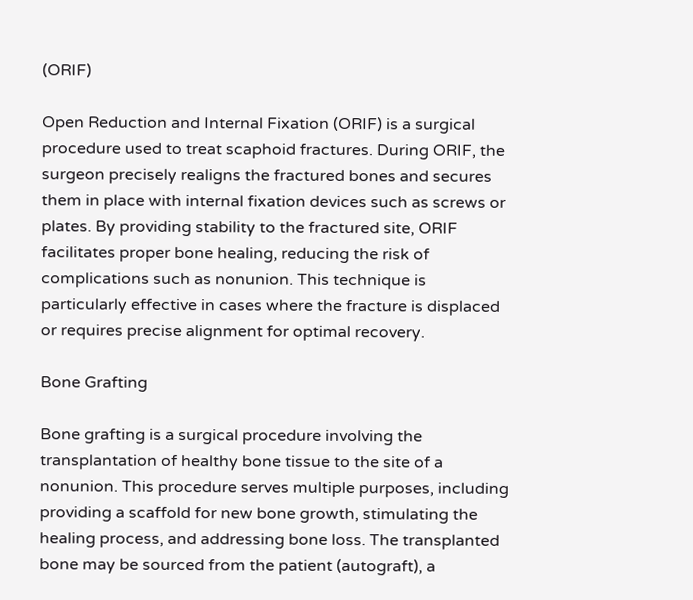(ORIF)

Open Reduction and Internal Fixation (ORIF) is a surgical procedure used to treat scaphoid fractures. During ORIF, the surgeon precisely realigns the fractured bones and secures them in place with internal fixation devices such as screws or plates. By providing stability to the fractured site, ORIF facilitates proper bone healing, reducing the risk of complications such as nonunion. This technique is particularly effective in cases where the fracture is displaced or requires precise alignment for optimal recovery.

Bone Grafting

Bone grafting is a surgical procedure involving the transplantation of healthy bone tissue to the site of a nonunion. This procedure serves multiple purposes, including providing a scaffold for new bone growth, stimulating the healing process, and addressing bone loss. The transplanted bone may be sourced from the patient (autograft), a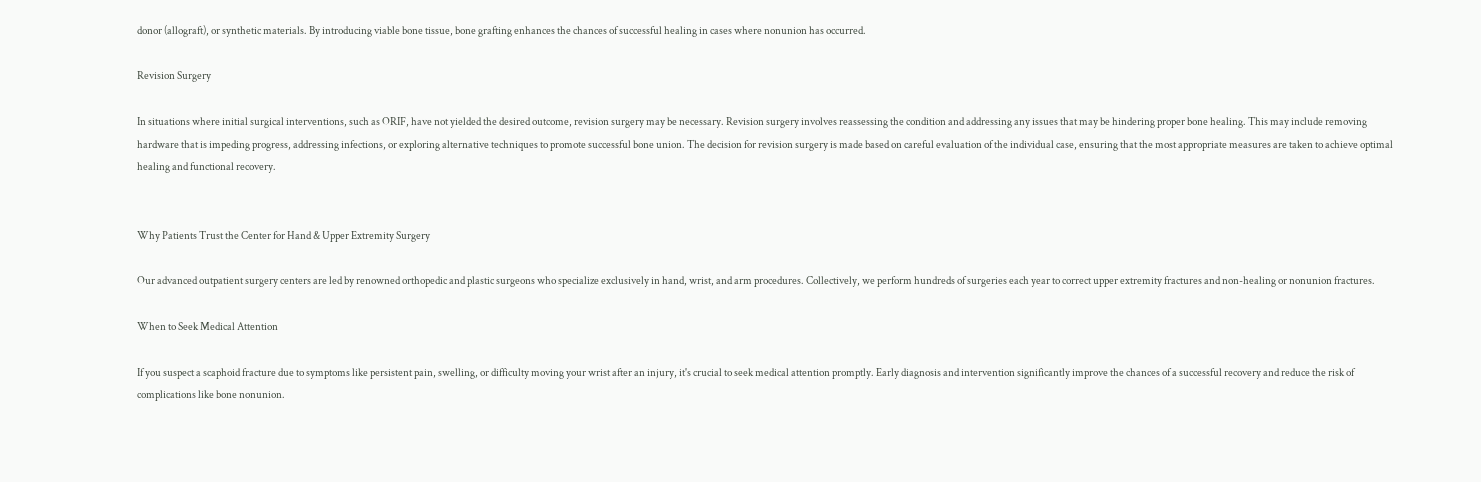donor (allograft), or synthetic materials. By introducing viable bone tissue, bone grafting enhances the chances of successful healing in cases where nonunion has occurred.

Revision Surgery

In situations where initial surgical interventions, such as ORIF, have not yielded the desired outcome, revision surgery may be necessary. Revision surgery involves reassessing the condition and addressing any issues that may be hindering proper bone healing. This may include removing hardware that is impeding progress, addressing infections, or exploring alternative techniques to promote successful bone union. The decision for revision surgery is made based on careful evaluation of the individual case, ensuring that the most appropriate measures are taken to achieve optimal healing and functional recovery.


Why Patients Trust the Center for Hand & Upper Extremity Surgery

Our advanced outpatient surgery centers are led by renowned orthopedic and plastic surgeons who specialize exclusively in hand, wrist, and arm procedures. Collectively, we perform hundreds of surgeries each year to correct upper extremity fractures and non-healing or nonunion fractures.

When to Seek Medical Attention

If you suspect a scaphoid fracture due to symptoms like persistent pain, swelling, or difficulty moving your wrist after an injury, it's crucial to seek medical attention promptly. Early diagnosis and intervention significantly improve the chances of a successful recovery and reduce the risk of complications like bone nonunion.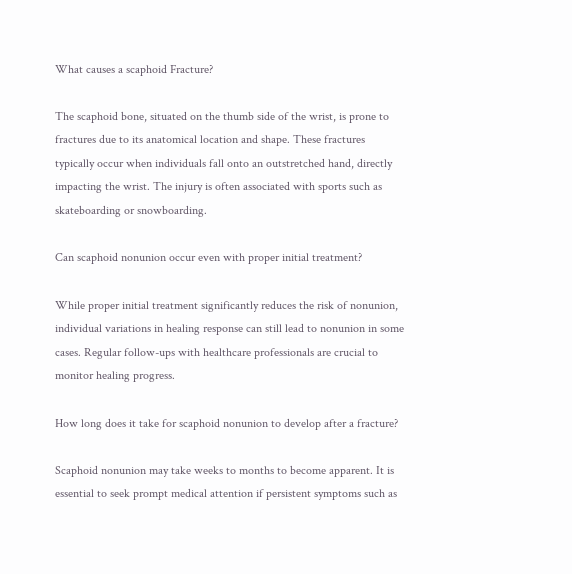What causes a scaphoid Fracture?

The scaphoid bone, situated on the thumb side of the wrist, is prone to fractures due to its anatomical location and shape. These fractures typically occur when individuals fall onto an outstretched hand, directly impacting the wrist. The injury is often associated with sports such as skateboarding or snowboarding.

Can scaphoid nonunion occur even with proper initial treatment?

While proper initial treatment significantly reduces the risk of nonunion, individual variations in healing response can still lead to nonunion in some cases. Regular follow-ups with healthcare professionals are crucial to monitor healing progress.

How long does it take for scaphoid nonunion to develop after a fracture?

Scaphoid nonunion may take weeks to months to become apparent. It is essential to seek prompt medical attention if persistent symptoms such as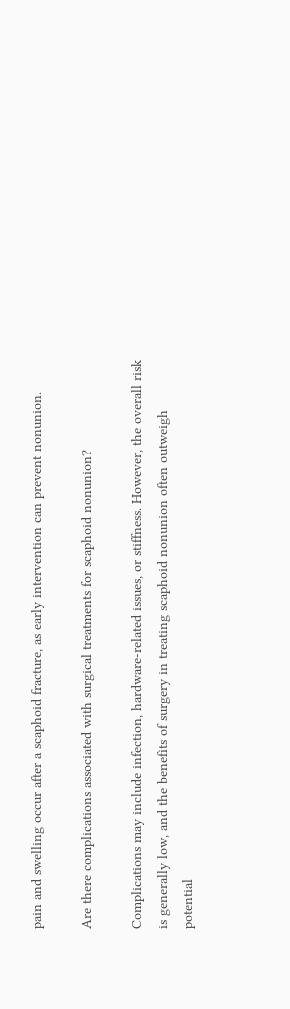pain and swelling occur after a scaphoid fracture, as early intervention can prevent nonunion.

Are there complications associated with surgical treatments for scaphoid nonunion?

Complications may include infection, hardware-related issues, or stiffness. However, the overall risk is generally low, and the benefits of surgery in treating scaphoid nonunion often outweigh potential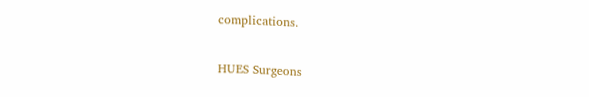complications.

HUES Surgeons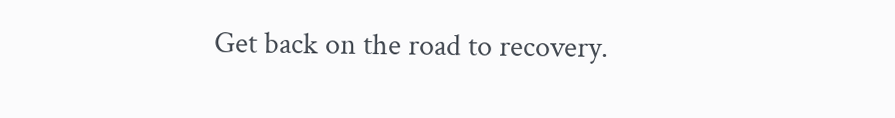Get back on the road to recovery.